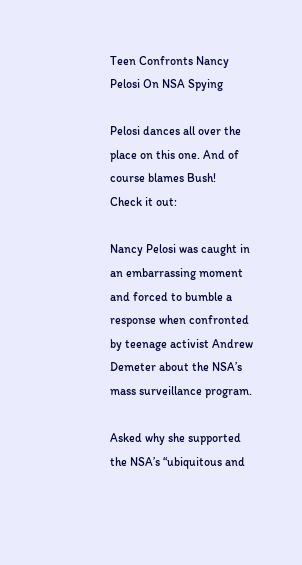Teen Confronts Nancy Pelosi On NSA Spying

Pelosi dances all over the place on this one. And of course blames Bush!
Check it out:

Nancy Pelosi was caught in an embarrassing moment and forced to bumble a response when confronted by teenage activist Andrew Demeter about the NSA’s mass surveillance program.

Asked why she supported the NSA’s “ubiquitous and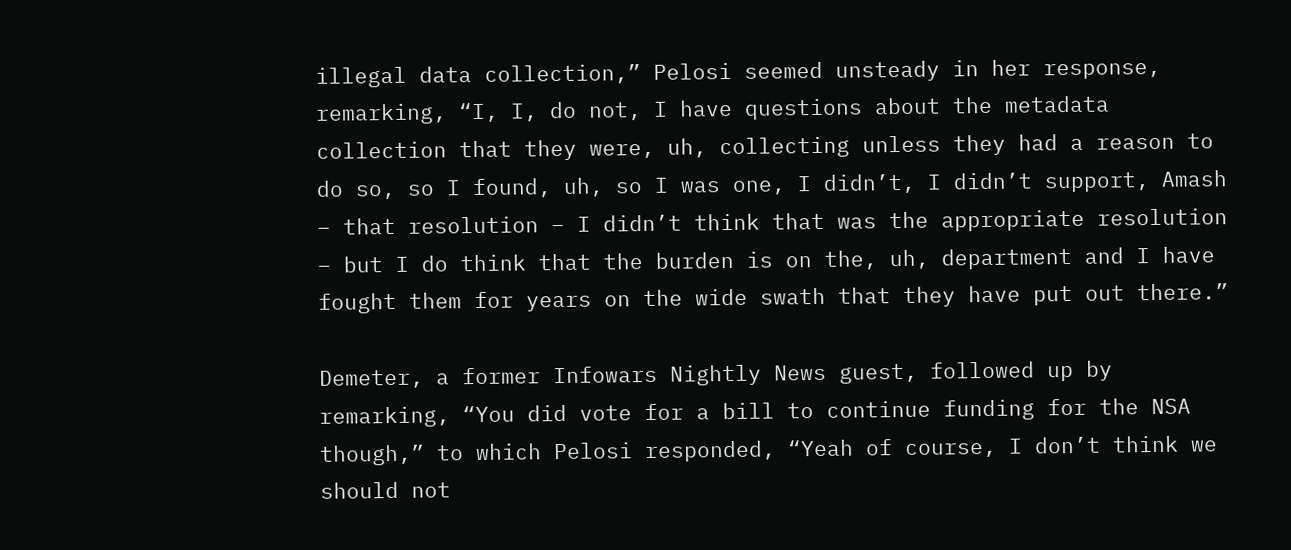illegal data collection,” Pelosi seemed unsteady in her response, remarking, “I, I, do not, I have questions about the metadata collection that they were, uh, collecting unless they had a reason to do so, so I found, uh, so I was one, I didn’t, I didn’t support, Amash – that resolution – I didn’t think that was the appropriate resolution – but I do think that the burden is on the, uh, department and I have fought them for years on the wide swath that they have put out there.”

Demeter, a former Infowars Nightly News guest, followed up by remarking, “You did vote for a bill to continue funding for the NSA though,” to which Pelosi responded, “Yeah of course, I don’t think we should not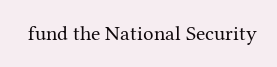fund the National Security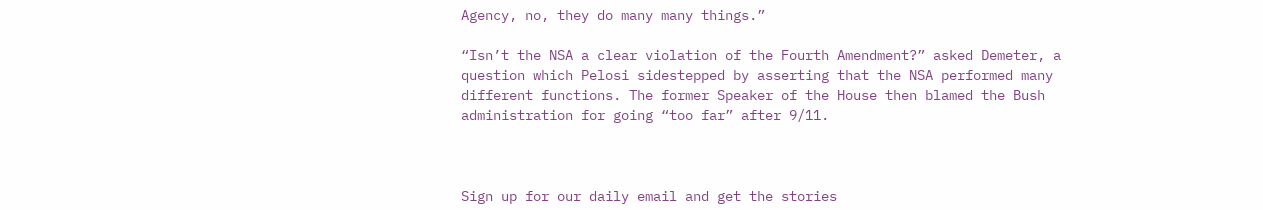Agency, no, they do many many things.”

“Isn’t the NSA a clear violation of the Fourth Amendment?” asked Demeter, a question which Pelosi sidestepped by asserting that the NSA performed many different functions. The former Speaker of the House then blamed the Bush administration for going “too far” after 9/11.



Sign up for our daily email and get the stories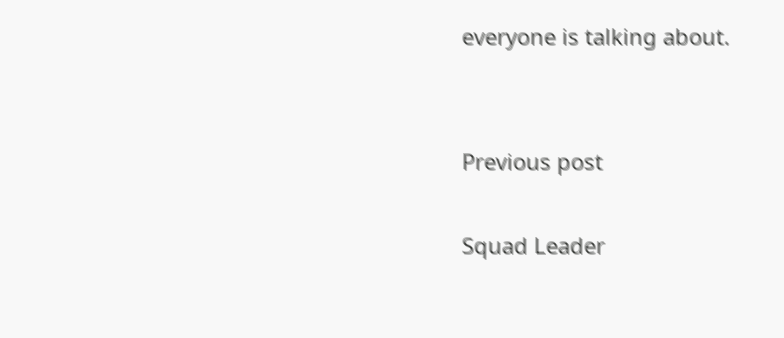everyone is talking about.


Previous post

Squad Leader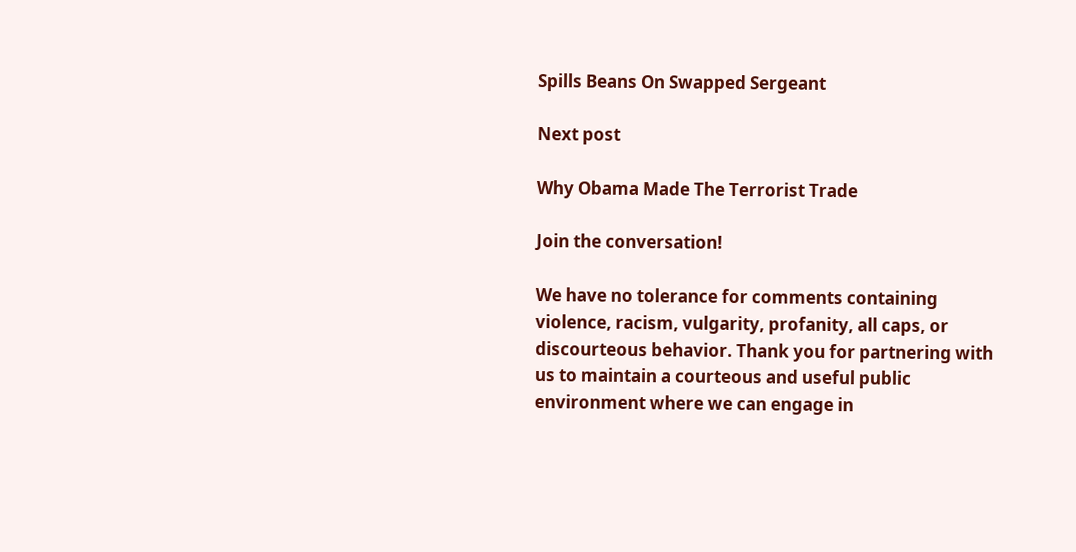Spills Beans On Swapped Sergeant

Next post

Why Obama Made The Terrorist Trade

Join the conversation!

We have no tolerance for comments containing violence, racism, vulgarity, profanity, all caps, or discourteous behavior. Thank you for partnering with us to maintain a courteous and useful public environment where we can engage in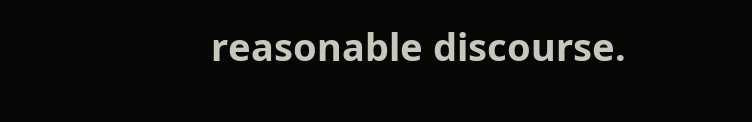reasonable discourse.